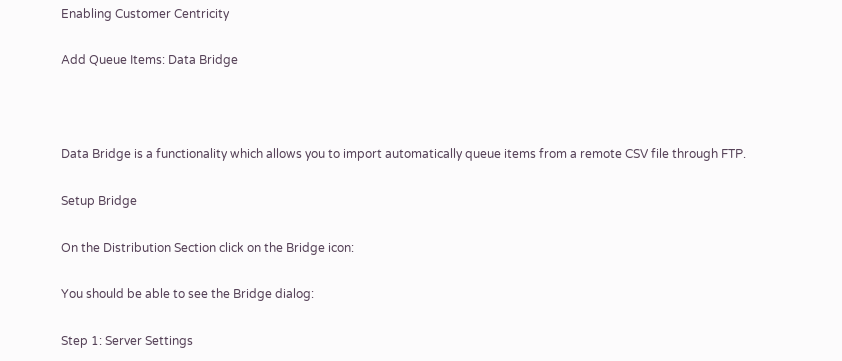Enabling Customer Centricity

Add Queue Items: Data Bridge



Data Bridge is a functionality which allows you to import automatically queue items from a remote CSV file through FTP.

Setup Bridge

On the Distribution Section click on the Bridge icon:

You should be able to see the Bridge dialog:

Step 1: Server Settings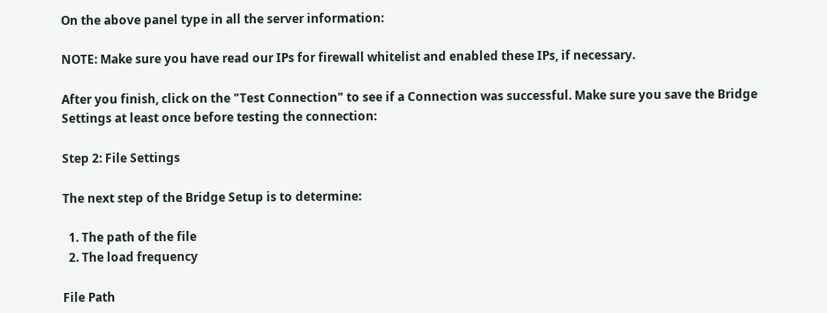On the above panel type in all the server information:

NOTE: Make sure you have read our IPs for firewall whitelist and enabled these IPs, if necessary.

After you finish, click on the "Test Connection" to see if a Connection was successful. Make sure you save the Bridge Settings at least once before testing the connection:

Step 2: File Settings

The next step of the Bridge Setup is to determine:

  1. The path of the file
  2. The load frequency

File Path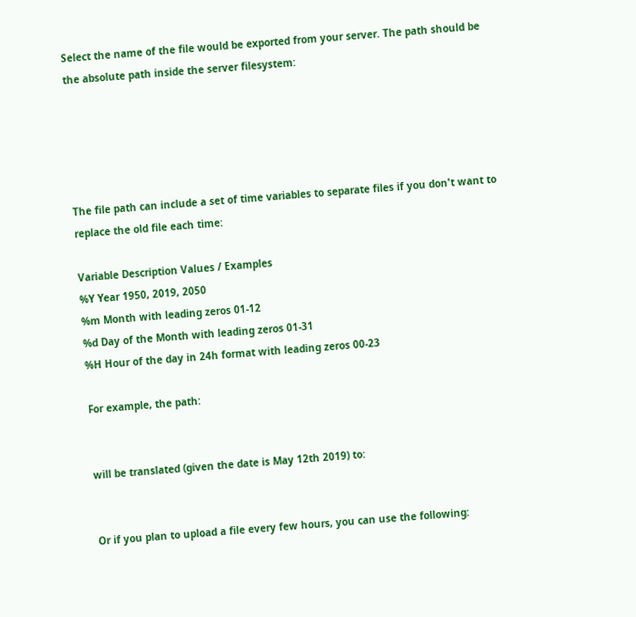Select the name of the file would be exported from your server. The path should be the absolute path inside the server filesystem:





The file path can include a set of time variables to separate files if you don't want to replace the old file each time:

Variable Description Values / Examples
%Y Year 1950, 2019, 2050
%m Month with leading zeros 01-12
%d Day of the Month with leading zeros 01-31
%H Hour of the day in 24h format with leading zeros 00-23

For example, the path:


will be translated (given the date is May 12th 2019) to:


Or if you plan to upload a file every few hours, you can use the following: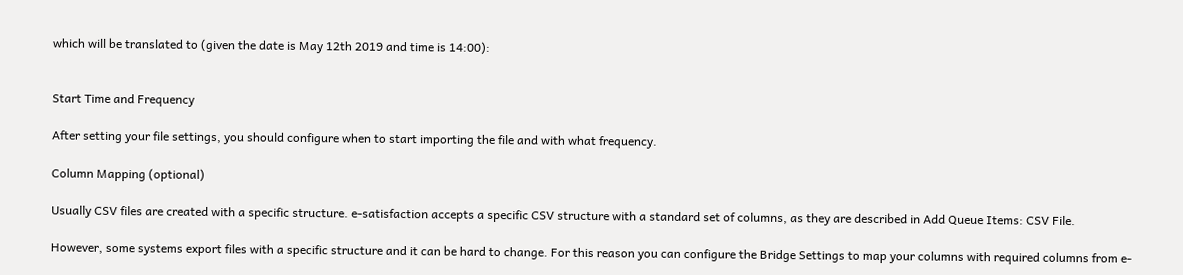which will be translated to (given the date is May 12th 2019 and time is 14:00):


Start Time and Frequency

After setting your file settings, you should configure when to start importing the file and with what frequency.

Column Mapping (optional)

Usually CSV files are created with a specific structure. e-satisfaction accepts a specific CSV structure with a standard set of columns, as they are described in Add Queue Items: CSV File.

However, some systems export files with a specific structure and it can be hard to change. For this reason you can configure the Bridge Settings to map your columns with required columns from e-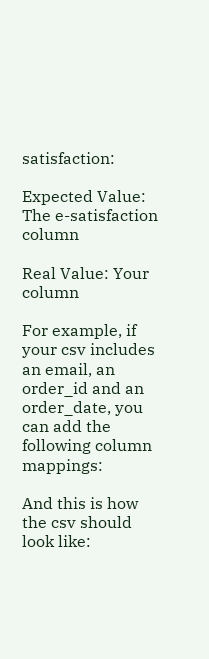satisfaction:

Expected Value: The e-satisfaction column

Real Value: Your column

For example, if your csv includes an email, an order_id and an order_date, you can add the following column mappings:

And this is how the csv should look like: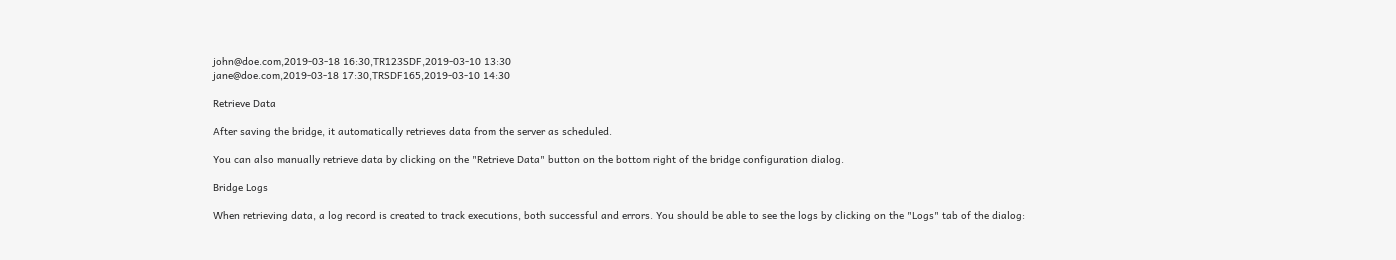john@doe.com,2019-03-18 16:30,TR123SDF,2019-03-10 13:30
jane@doe.com,2019-03-18 17:30,TRSDF165,2019-03-10 14:30

Retrieve Data

After saving the bridge, it automatically retrieves data from the server as scheduled.

You can also manually retrieve data by clicking on the "Retrieve Data" button on the bottom right of the bridge configuration dialog.

Bridge Logs

When retrieving data, a log record is created to track executions, both successful and errors. You should be able to see the logs by clicking on the "Logs" tab of the dialog: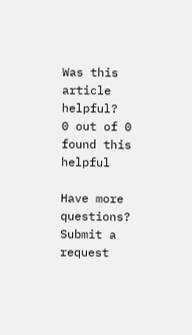Was this article helpful?
0 out of 0 found this helpful

Have more questions? Submit a request